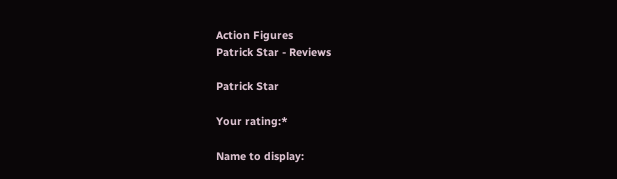Action Figures
Patrick Star - Reviews

Patrick Star

Your rating:*

Name to display: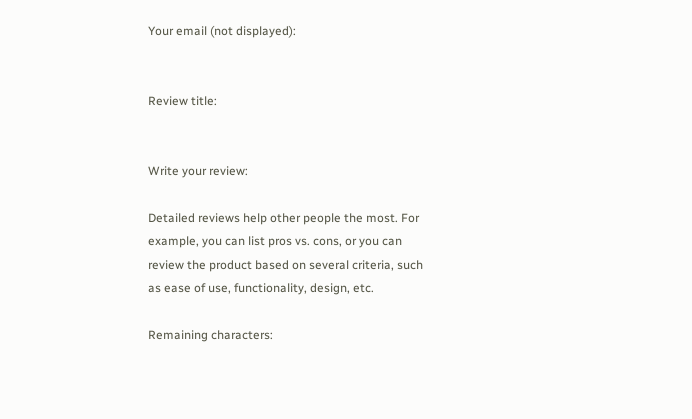Your email (not displayed):


Review title:


Write your review:

Detailed reviews help other people the most. For example, you can list pros vs. cons, or you can review the product based on several criteria, such as ease of use, functionality, design, etc.

Remaining characters: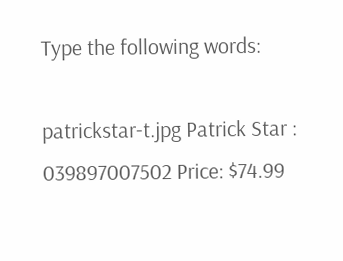Type the following words:

patrickstar-t.jpg Patrick Star : 039897007502 Price: $74.99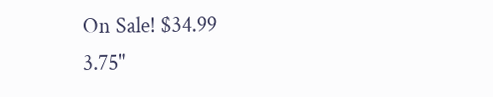On Sale! $34.99
3.75"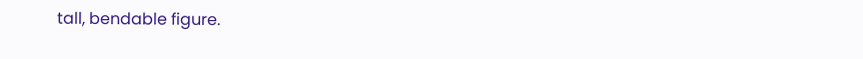tall, bendable figure.